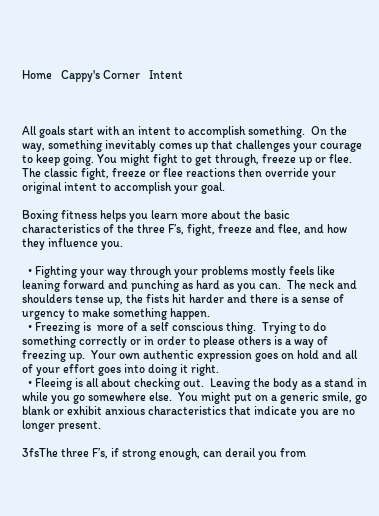Home   Cappy's Corner   Intent



All goals start with an intent to accomplish something.  On the way, something inevitably comes up that challenges your courage to keep going. You might fight to get through, freeze up or flee. The classic fight, freeze or flee reactions then override your original intent to accomplish your goal.

Boxing fitness helps you learn more about the basic characteristics of the three F’s, fight, freeze and flee, and how they influence you.

  • Fighting your way through your problems mostly feels like leaning forward and punching as hard as you can.  The neck and shoulders tense up, the fists hit harder and there is a sense of urgency to make something happen.
  • Freezing is  more of a self conscious thing.  Trying to do something correctly or in order to please others is a way of freezing up.  Your own authentic expression goes on hold and all of your effort goes into doing it right.
  • Fleeing is all about checking out.  Leaving the body as a stand in while you go somewhere else.  You might put on a generic smile, go blank or exhibit anxious characteristics that indicate you are no longer present.

3fsThe three F’s, if strong enough, can derail you from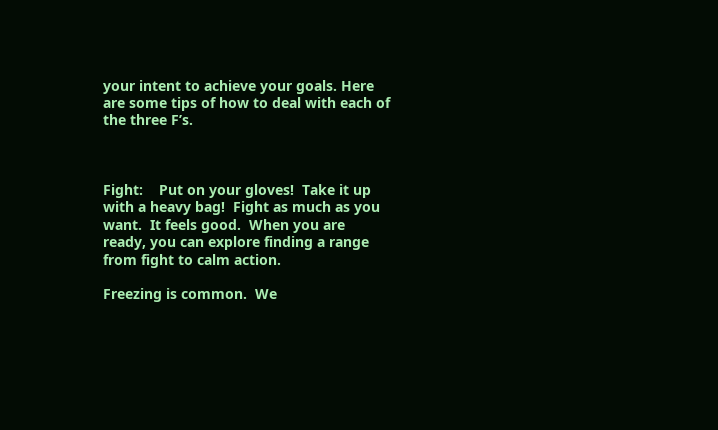your intent to achieve your goals. Here are some tips of how to deal with each of the three F’s.



Fight:    Put on your gloves!  Take it up with a heavy bag!  Fight as much as you want.  It feels good.  When you are ready, you can explore finding a range from fight to calm action.

Freezing is common.  We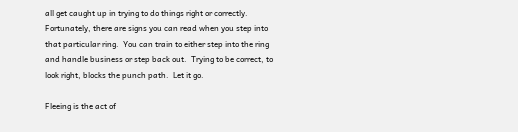all get caught up in trying to do things right or correctly.  Fortunately, there are signs you can read when you step into that particular ring.  You can train to either step into the ring and handle business or step back out.  Trying to be correct, to look right, blocks the punch path.  Let it go.

Fleeing is the act of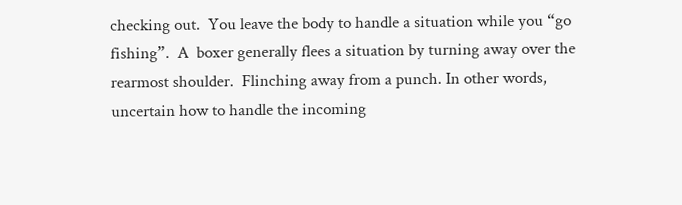checking out.  You leave the body to handle a situation while you “go fishing”.  A  boxer generally flees a situation by turning away over the rearmost shoulder.  Flinching away from a punch. In other words, uncertain how to handle the incoming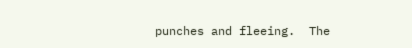punches and fleeing.  The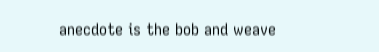anecdote is the bob and weave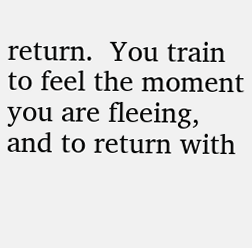return.  You train to feel the moment you are fleeing, and to return with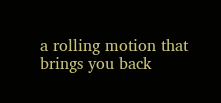a rolling motion that brings you back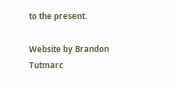to the present.

Website by Brandon Tutmarc